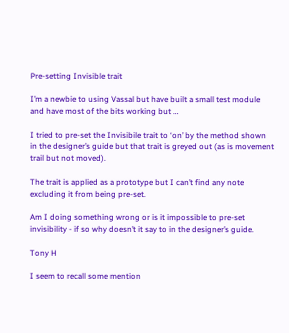Pre-setting Invisible trait

I’m a newbie to using Vassal but have built a small test module and have most of the bits working but …

I tried to pre-set the Invisibile trait to ‘on’ by the method shown in the designer’s guide but that trait is greyed out (as is movement trail but not moved).

The trait is applied as a prototype but I can’t find any note excluding it from being pre-set.

Am I doing something wrong or is it impossible to pre-set invisibility - if so why doesn’t it say to in the designer’s guide.

Tony H

I seem to recall some mention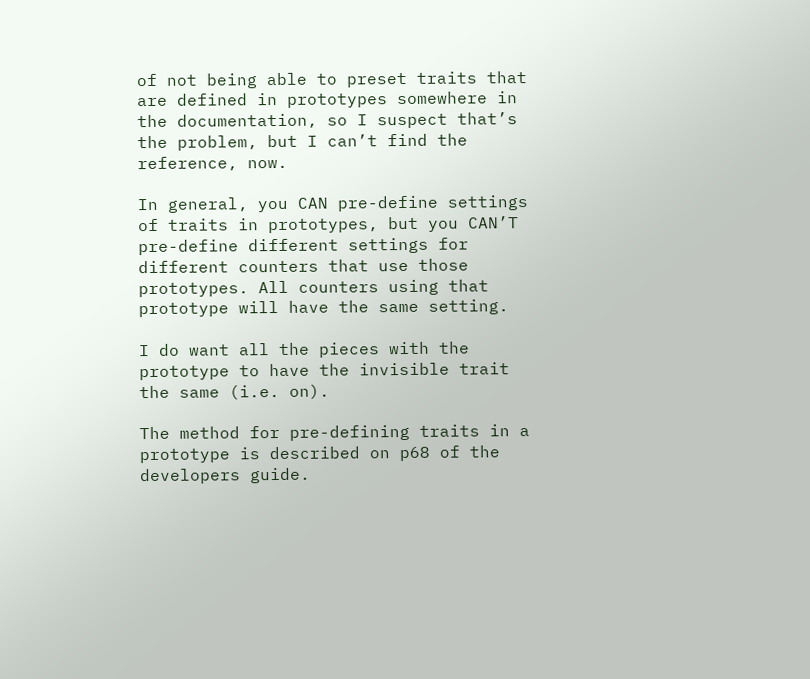of not being able to preset traits that are defined in prototypes somewhere in the documentation, so I suspect that’s the problem, but I can’t find the reference, now.

In general, you CAN pre-define settings of traits in prototypes, but you CAN’T pre-define different settings for different counters that use those prototypes. All counters using that prototype will have the same setting.

I do want all the pieces with the prototype to have the invisible trait the same (i.e. on).

The method for pre-defining traits in a prototype is described on p68 of the developers guide.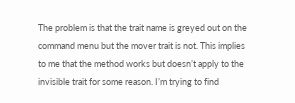The problem is that the trait name is greyed out on the command menu but the mover trait is not. This implies to me that the method works but doesn’t apply to the invisible trait for some reason. I’m trying to find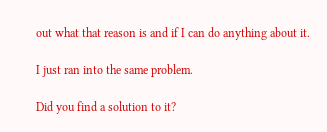out what that reason is and if I can do anything about it.

I just ran into the same problem.

Did you find a solution to it?